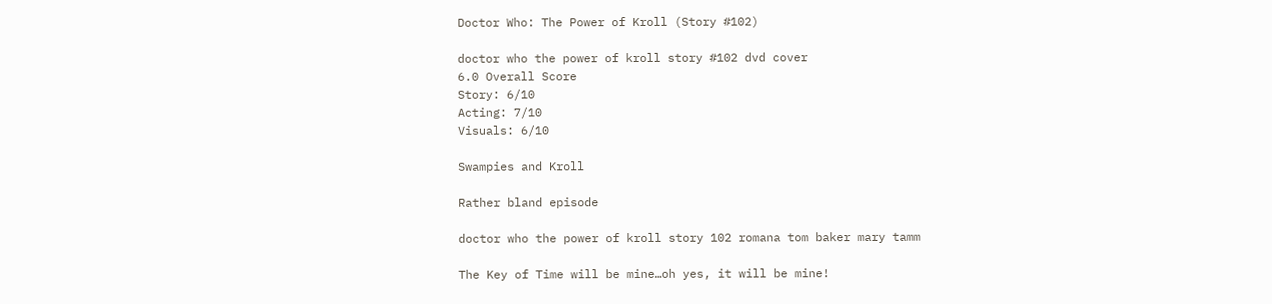Doctor Who: The Power of Kroll (Story #102)

doctor who the power of kroll story #102 dvd cover
6.0 Overall Score
Story: 6/10
Acting: 7/10
Visuals: 6/10

Swampies and Kroll

Rather bland episode

doctor who the power of kroll story 102 romana tom baker mary tamm

The Key of Time will be mine…oh yes, it will be mine!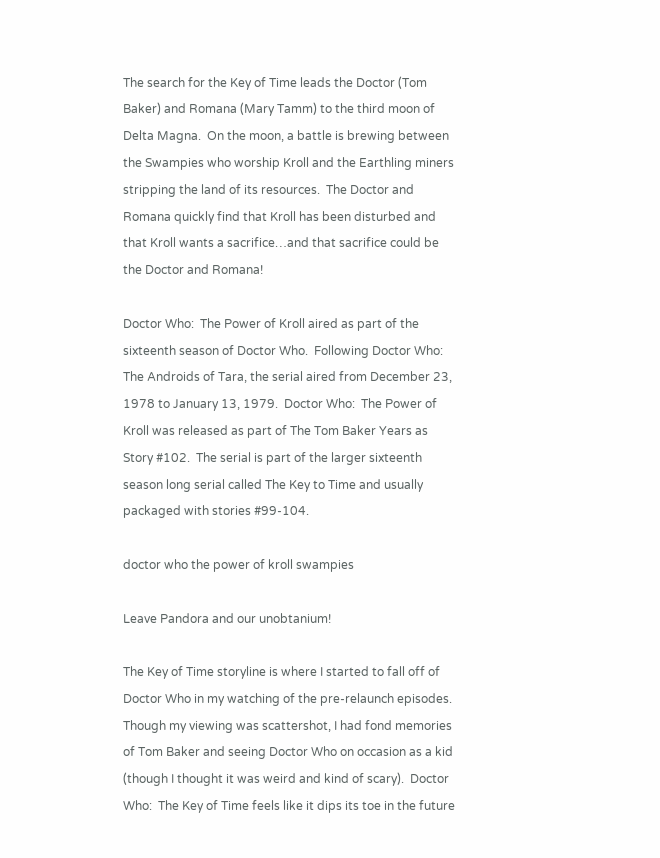The search for the Key of Time leads the Doctor (Tom Baker) and Romana (Mary Tamm) to the third moon of Delta Magna.  On the moon, a battle is brewing between the Swampies who worship Kroll and the Earthling miners stripping the land of its resources.  The Doctor and Romana quickly find that Kroll has been disturbed and that Kroll wants a sacrifice…and that sacrifice could be the Doctor and Romana!

Doctor Who:  The Power of Kroll aired as part of the sixteenth season of Doctor Who.  Following Doctor Who:  The Androids of Tara, the serial aired from December 23, 1978 to January 13, 1979.  Doctor Who:  The Power of Kroll was released as part of The Tom Baker Years as Story #102.  The serial is part of the larger sixteenth season long serial called The Key to Time and usually packaged with stories #99-104.

doctor who the power of kroll swampies

Leave Pandora and our unobtanium!

The Key of Time storyline is where I started to fall off of Doctor Who in my watching of the pre-relaunch episodes.  Though my viewing was scattershot, I had fond memories of Tom Baker and seeing Doctor Who on occasion as a kid (though I thought it was weird and kind of scary).  Doctor Who:  The Key of Time feels like it dips its toe in the future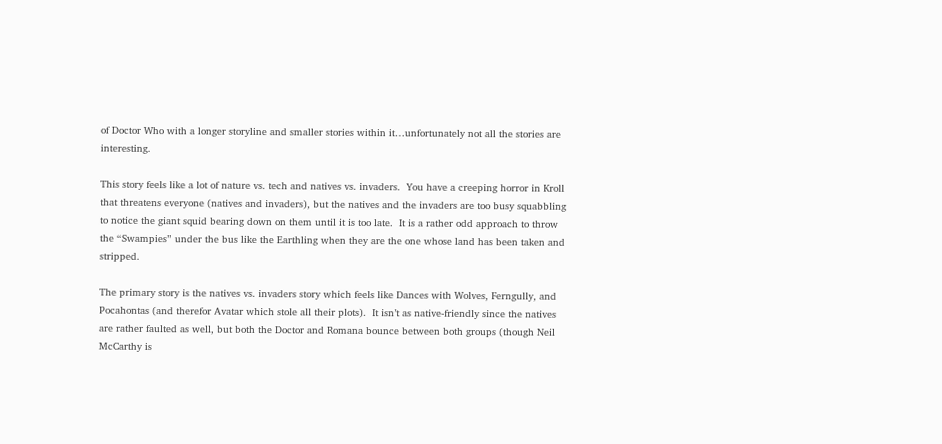of Doctor Who with a longer storyline and smaller stories within it…unfortunately not all the stories are interesting.

This story feels like a lot of nature vs. tech and natives vs. invaders.  You have a creeping horror in Kroll that threatens everyone (natives and invaders), but the natives and the invaders are too busy squabbling to notice the giant squid bearing down on them until it is too late.  It is a rather odd approach to throw the “Swampies” under the bus like the Earthling when they are the one whose land has been taken and stripped.

The primary story is the natives vs. invaders story which feels like Dances with Wolves, Ferngully, and Pocahontas (and therefor Avatar which stole all their plots).  It isn’t as native-friendly since the natives are rather faulted as well, but both the Doctor and Romana bounce between both groups (though Neil McCarthy is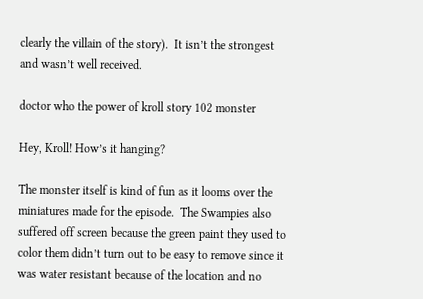clearly the villain of the story).  It isn’t the strongest and wasn’t well received.

doctor who the power of kroll story 102 monster

Hey, Kroll! How’s it hanging?

The monster itself is kind of fun as it looms over the miniatures made for the episode.  The Swampies also suffered off screen because the green paint they used to color them didn’t turn out to be easy to remove since it was water resistant because of the location and no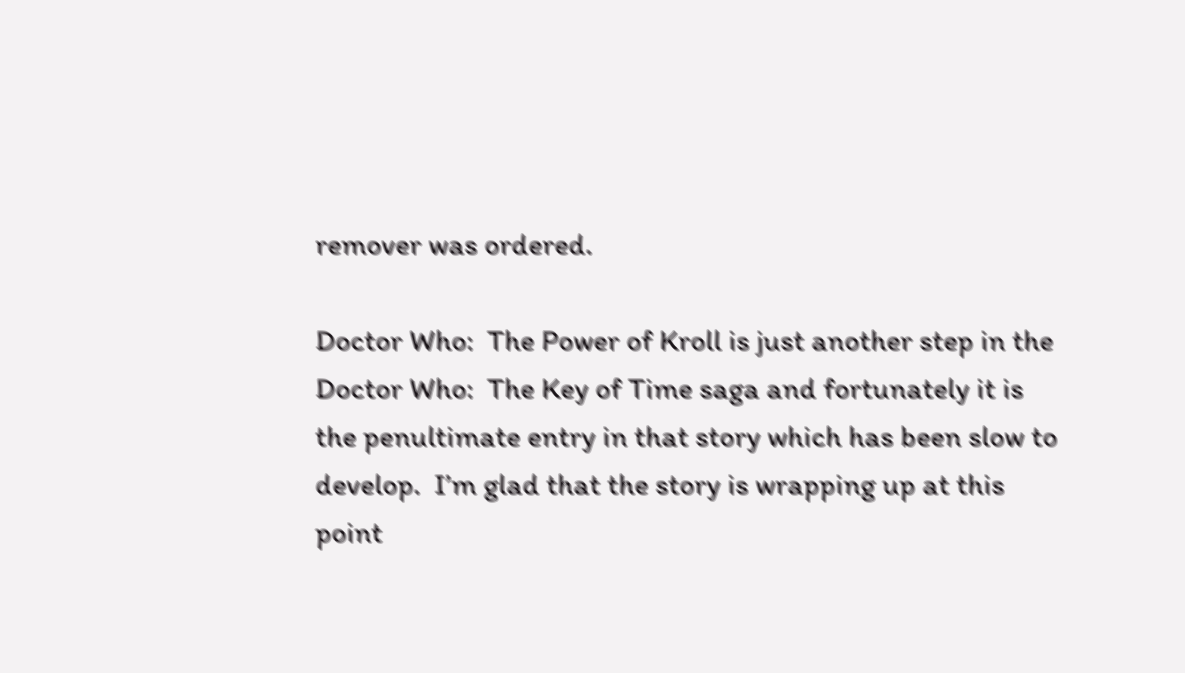remover was ordered.

Doctor Who:  The Power of Kroll is just another step in the Doctor Who:  The Key of Time saga and fortunately it is the penultimate entry in that story which has been slow to develop.  I’m glad that the story is wrapping up at this point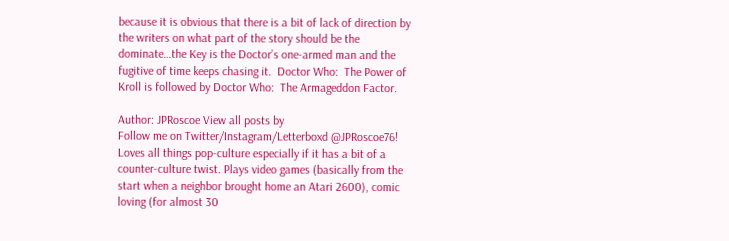because it is obvious that there is a bit of lack of direction by the writers on what part of the story should be the dominate…the Key is the Doctor’s one-armed man and the fugitive of time keeps chasing it.  Doctor Who:  The Power of Kroll is followed by Doctor Who:  The Armageddon Factor.

Author: JPRoscoe View all posts by
Follow me on Twitter/Instagram/Letterboxd @JPRoscoe76! Loves all things pop-culture especially if it has a bit of a counter-culture twist. Plays video games (basically from the start when a neighbor brought home an Atari 2600), comic loving (for almost 30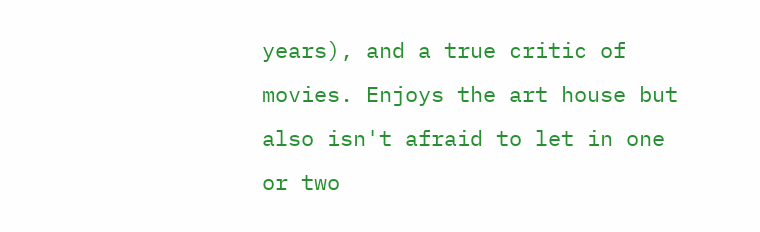years), and a true critic of movies. Enjoys the art house but also isn't afraid to let in one or two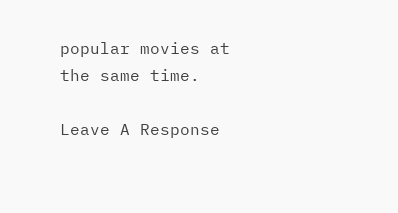popular movies at the same time.

Leave A Response